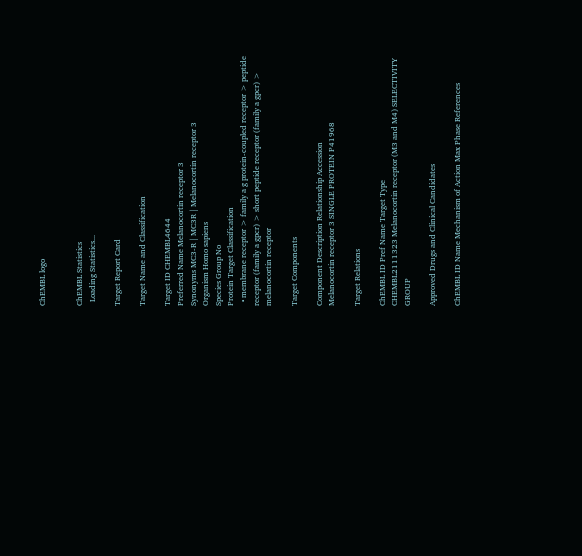ChEMBL logo


ChEMBL Statistics
  Loading Statistics...

Target Report Card

Target Name and Classification

Target ID CHEMBL4644
Preferred Name Melanocortin receptor 3
Synonyms MC3-R | MC3R | Melanocortin receptor 3
Organism Homo sapiens
Species Group No
Protein Target Classification
  • membrane receptor > family a g protein-coupled receptor > peptide receptor (family a gpcr) > short peptide receptor (family a gpcr) > melanocortin receptor

Target Components

Component Description Relationship Accession
Melanocortin receptor 3 SINGLE PROTEIN P41968

Target Relations

ChEMBL ID Pref Name Target Type
CHEMBL2111323 Melanocortin receptor (M3 and M4) SELECTIVITY GROUP

Approved Drugs and Clinical Candidates

ChEMBL ID Name Mechanism of Action Max Phase References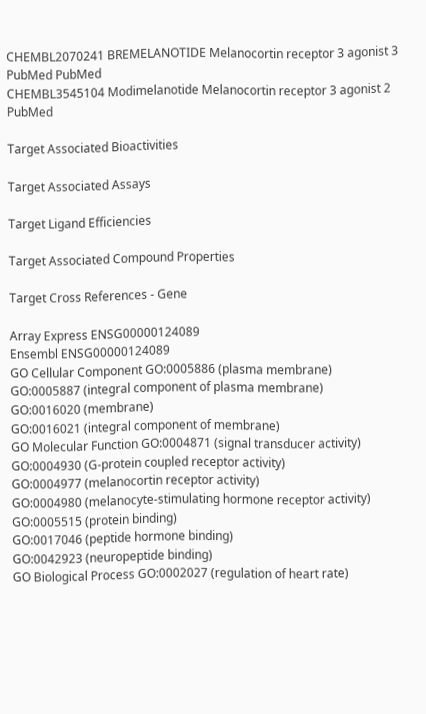CHEMBL2070241 BREMELANOTIDE Melanocortin receptor 3 agonist 3 PubMed PubMed
CHEMBL3545104 Modimelanotide Melanocortin receptor 3 agonist 2 PubMed

Target Associated Bioactivities

Target Associated Assays

Target Ligand Efficiencies

Target Associated Compound Properties

Target Cross References - Gene

Array Express ENSG00000124089
Ensembl ENSG00000124089
GO Cellular Component GO:0005886 (plasma membrane)
GO:0005887 (integral component of plasma membrane)
GO:0016020 (membrane)
GO:0016021 (integral component of membrane)
GO Molecular Function GO:0004871 (signal transducer activity)
GO:0004930 (G-protein coupled receptor activity)
GO:0004977 (melanocortin receptor activity)
GO:0004980 (melanocyte-stimulating hormone receptor activity)
GO:0005515 (protein binding)
GO:0017046 (peptide hormone binding)
GO:0042923 (neuropeptide binding)
GO Biological Process GO:0002027 (regulation of heart rate)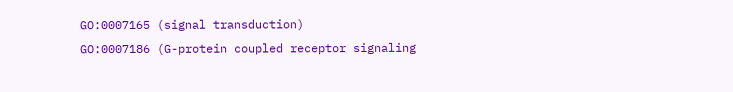GO:0007165 (signal transduction)
GO:0007186 (G-protein coupled receptor signaling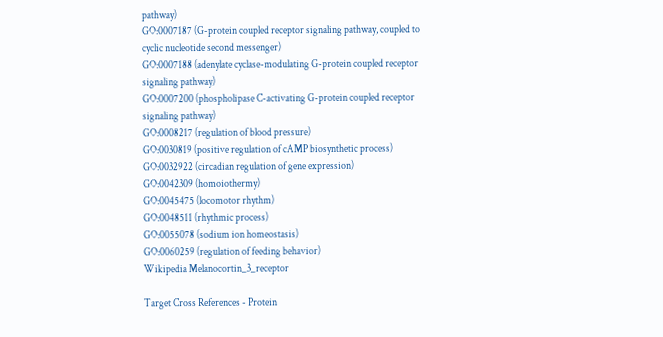pathway)
GO:0007187 (G-protein coupled receptor signaling pathway, coupled to cyclic nucleotide second messenger)
GO:0007188 (adenylate cyclase-modulating G-protein coupled receptor signaling pathway)
GO:0007200 (phospholipase C-activating G-protein coupled receptor signaling pathway)
GO:0008217 (regulation of blood pressure)
GO:0030819 (positive regulation of cAMP biosynthetic process)
GO:0032922 (circadian regulation of gene expression)
GO:0042309 (homoiothermy)
GO:0045475 (locomotor rhythm)
GO:0048511 (rhythmic process)
GO:0055078 (sodium ion homeostasis)
GO:0060259 (regulation of feeding behavior)
Wikipedia Melanocortin_3_receptor

Target Cross References - Protein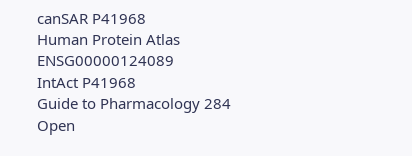canSAR P41968
Human Protein Atlas ENSG00000124089
IntAct P41968
Guide to Pharmacology 284
Open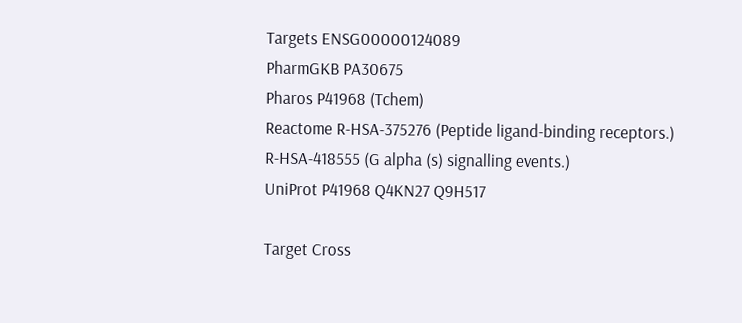Targets ENSG00000124089
PharmGKB PA30675
Pharos P41968 (Tchem)
Reactome R-HSA-375276 (Peptide ligand-binding receptors.)
R-HSA-418555 (G alpha (s) signalling events.)
UniProt P41968 Q4KN27 Q9H517

Target Cross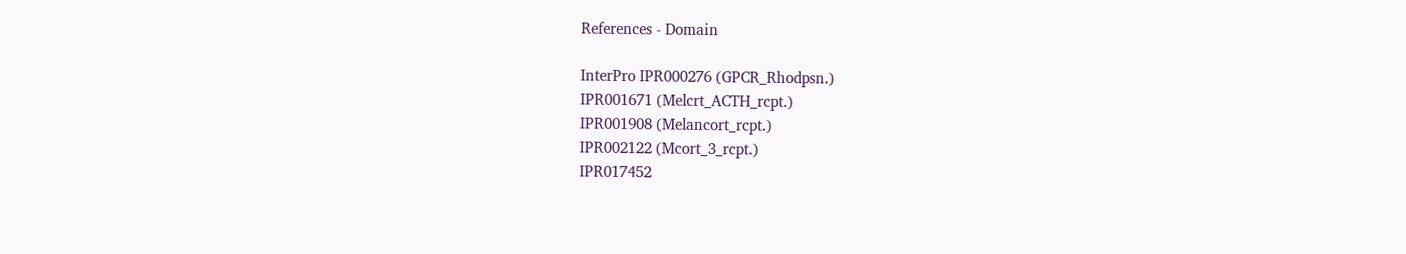References - Domain

InterPro IPR000276 (GPCR_Rhodpsn.)
IPR001671 (Melcrt_ACTH_rcpt.)
IPR001908 (Melancort_rcpt.)
IPR002122 (Mcort_3_rcpt.)
IPR017452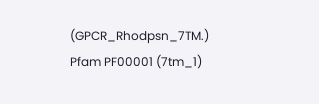(GPCR_Rhodpsn_7TM.)
Pfam PF00001 (7tm_1)